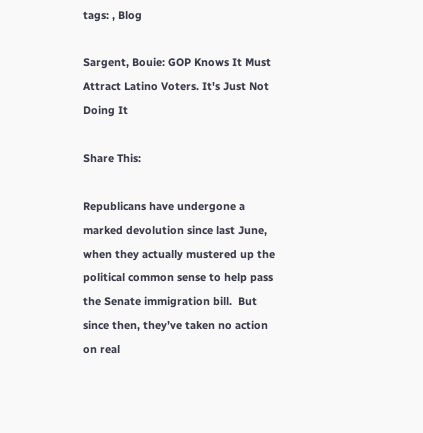tags: , Blog

Sargent, Bouie: GOP Knows It Must Attract Latino Voters. It's Just Not Doing It

Share This:

Republicans have undergone a marked devolution since last June, when they actually mustered up the political common sense to help pass the Senate immigration bill.  But since then, they’ve taken no action on real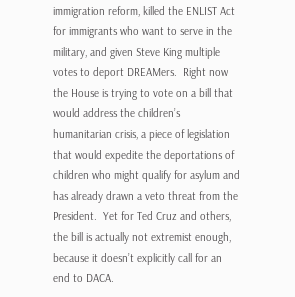immigration reform, killed the ENLIST Act for immigrants who want to serve in the military, and given Steve King multiple votes to deport DREAMers.  Right now the House is trying to vote on a bill that would address the children’s humanitarian crisis, a piece of legislation that would expedite the deportations of children who might qualify for asylum and has already drawn a veto threat from the President.  Yet for Ted Cruz and others, the bill is actually not extremist enough, because it doesn’t explicitly call for an end to DACA.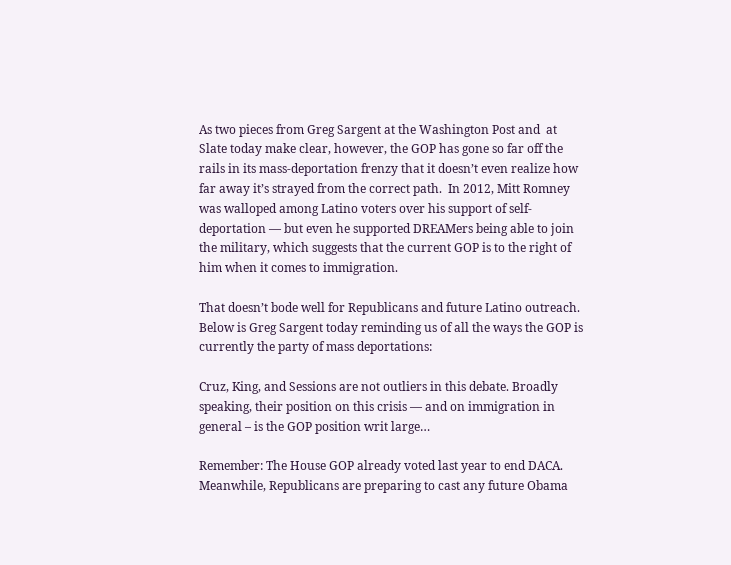As two pieces from Greg Sargent at the Washington Post and  at Slate today make clear, however, the GOP has gone so far off the rails in its mass-deportation frenzy that it doesn’t even realize how far away it’s strayed from the correct path.  In 2012, Mitt Romney was walloped among Latino voters over his support of self-deportation — but even he supported DREAMers being able to join the military, which suggests that the current GOP is to the right of him when it comes to immigration.

That doesn’t bode well for Republicans and future Latino outreach.  Below is Greg Sargent today reminding us of all the ways the GOP is currently the party of mass deportations:

Cruz, King, and Sessions are not outliers in this debate. Broadly speaking, their position on this crisis — and on immigration in general – is the GOP position writ large…

Remember: The House GOP already voted last year to end DACA. Meanwhile, Republicans are preparing to cast any future Obama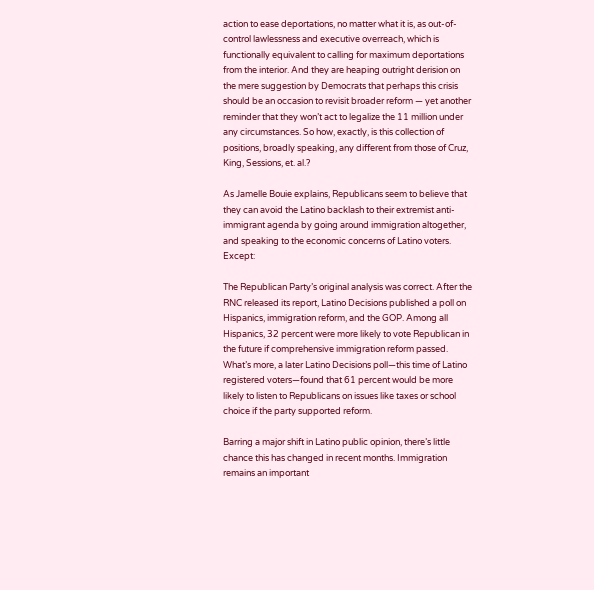action to ease deportations, no matter what it is, as out-of-control lawlessness and executive overreach, which is functionally equivalent to calling for maximum deportations from the interior. And they are heaping outright derision on the mere suggestion by Democrats that perhaps this crisis should be an occasion to revisit broader reform — yet another reminder that they won’t act to legalize the 11 million under any circumstances. So how, exactly, is this collection of positions, broadly speaking, any different from those of Cruz, King, Sessions, et. al.?

As Jamelle Bouie explains, Republicans seem to believe that they can avoid the Latino backlash to their extremist anti-immigrant agenda by going around immigration altogether, and speaking to the economic concerns of Latino voters.  Except:

The Republican Party’s original analysis was correct. After the RNC released its report, Latino Decisions published a poll on Hispanics, immigration reform, and the GOP. Among all Hispanics, 32 percent were more likely to vote Republican in the future if comprehensive immigration reform passed. What’s more, a later Latino Decisions poll—this time of Latino registered voters—found that 61 percent would be more likely to listen to Republicans on issues like taxes or school choice if the party supported reform.

Barring a major shift in Latino public opinion, there’s little chance this has changed in recent months. Immigration remains an important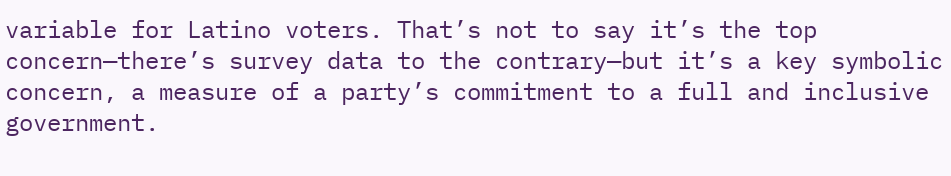variable for Latino voters. That’s not to say it’s the top concern—there’s survey data to the contrary—but it’s a key symbolic concern, a measure of a party’s commitment to a full and inclusive government.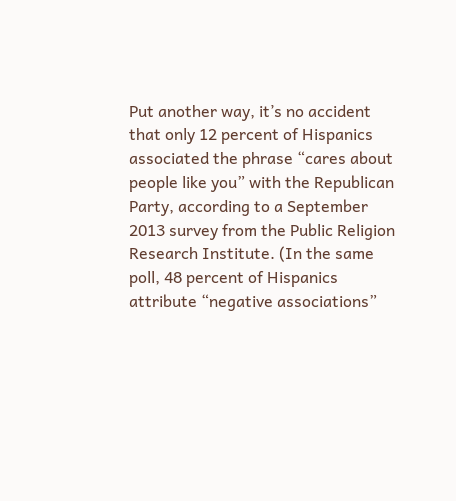Put another way, it’s no accident that only 12 percent of Hispanics associated the phrase “cares about people like you” with the Republican Party, according to a September 2013 survey from the Public Religion Research Institute. (In the same poll, 48 percent of Hispanics attribute “negative associations”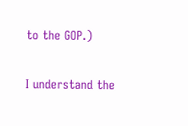to the GOP.)

I understand the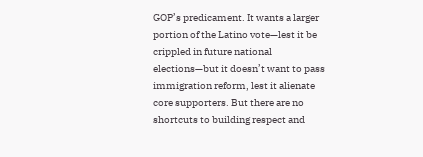GOP’s predicament. It wants a larger portion of the Latino vote—lest it be crippled in future national elections—but it doesn’t want to pass immigration reform, lest it alienate core supporters. But there are no shortcuts to building respect and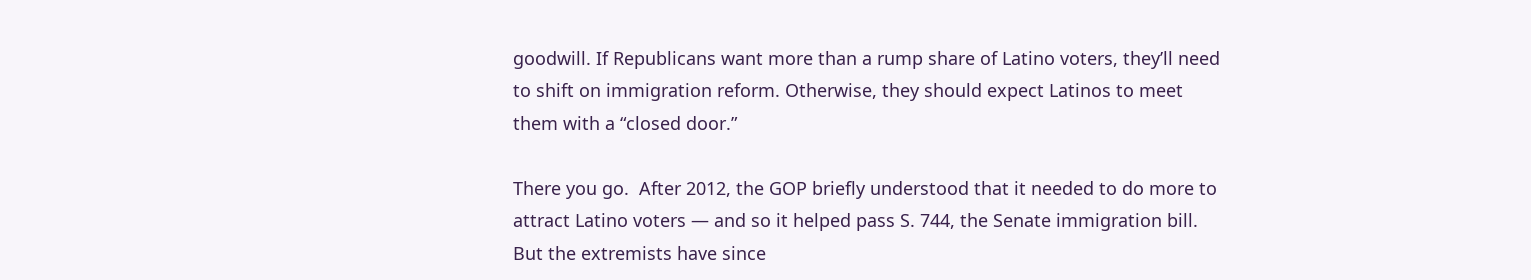goodwill. If Republicans want more than a rump share of Latino voters, they’ll need to shift on immigration reform. Otherwise, they should expect Latinos to meet them with a “closed door.”

There you go.  After 2012, the GOP briefly understood that it needed to do more to attract Latino voters — and so it helped pass S. 744, the Senate immigration bill.  But the extremists have since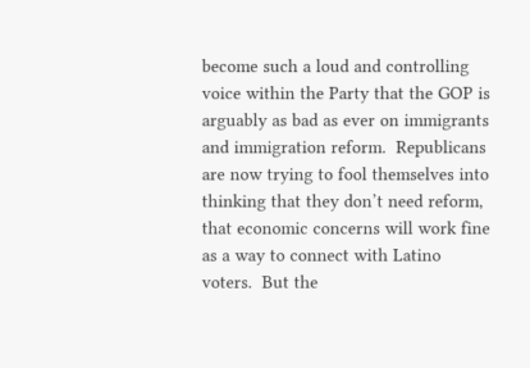become such a loud and controlling voice within the Party that the GOP is arguably as bad as ever on immigrants and immigration reform.  Republicans are now trying to fool themselves into thinking that they don’t need reform, that economic concerns will work fine as a way to connect with Latino voters.  But the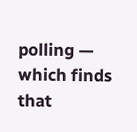polling — which finds that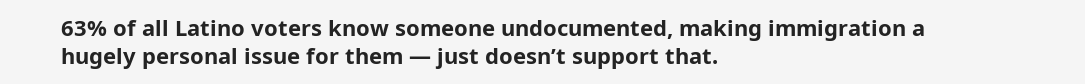63% of all Latino voters know someone undocumented, making immigration a hugely personal issue for them — just doesn’t support that.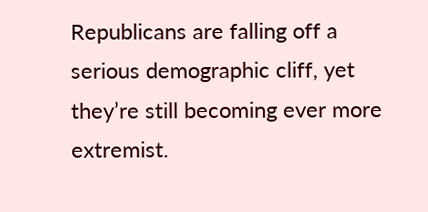Republicans are falling off a serious demographic cliff, yet they’re still becoming ever more extremist.